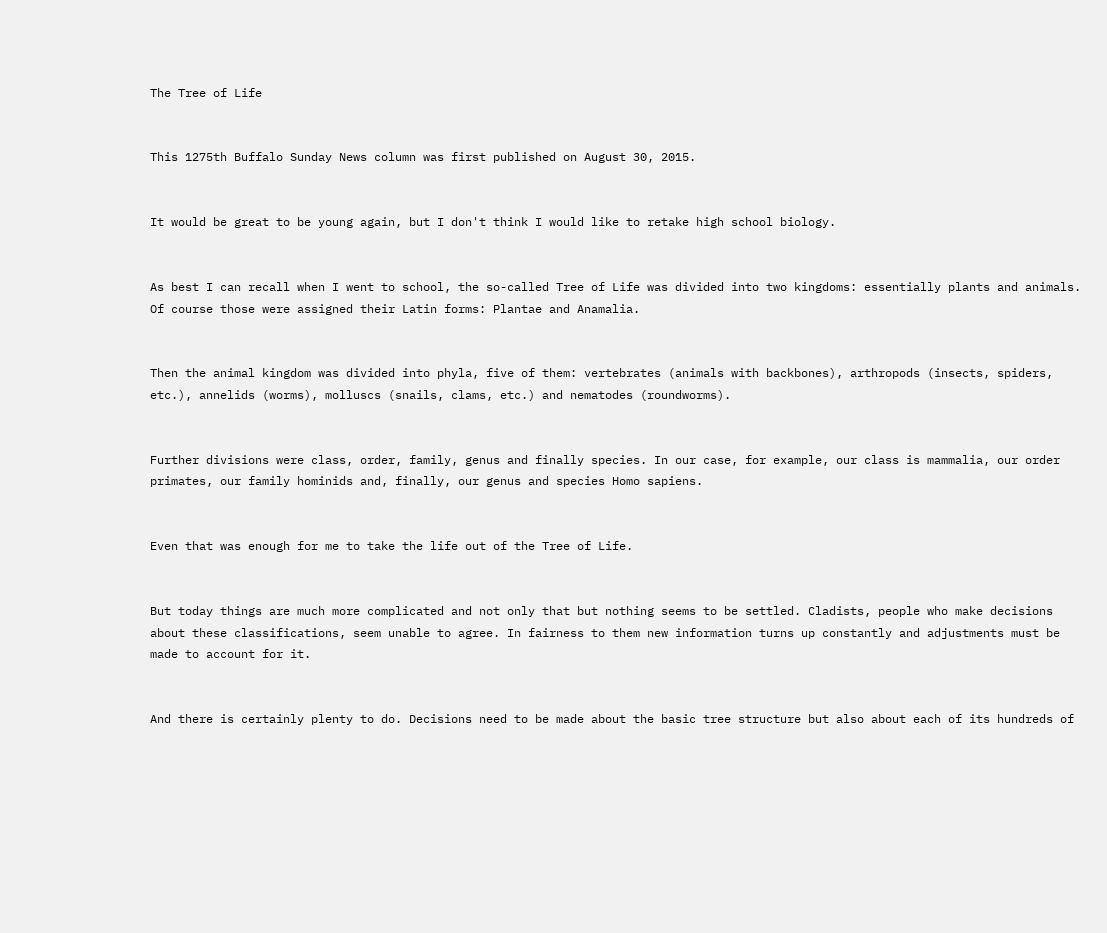The Tree of Life


This 1275th Buffalo Sunday News column was first published on August 30, 2015.


It would be great to be young again, but I don't think I would like to retake high school biology.


As best I can recall when I went to school, the so-called Tree of Life was divided into two kingdoms: essentially plants and animals. Of course those were assigned their Latin forms: Plantae and Anamalia.


Then the animal kingdom was divided into phyla, five of them: vertebrates (animals with backbones), arthropods (insects, spiders, etc.), annelids (worms), molluscs (snails, clams, etc.) and nematodes (roundworms).


Further divisions were class, order, family, genus and finally species. In our case, for example, our class is mammalia, our order primates, our family hominids and, finally, our genus and species Homo sapiens.


Even that was enough for me to take the life out of the Tree of Life.


But today things are much more complicated and not only that but nothing seems to be settled. Cladists, people who make decisions about these classifications, seem unable to agree. In fairness to them new information turns up constantly and adjustments must be made to account for it.


And there is certainly plenty to do. Decisions need to be made about the basic tree structure but also about each of its hundreds of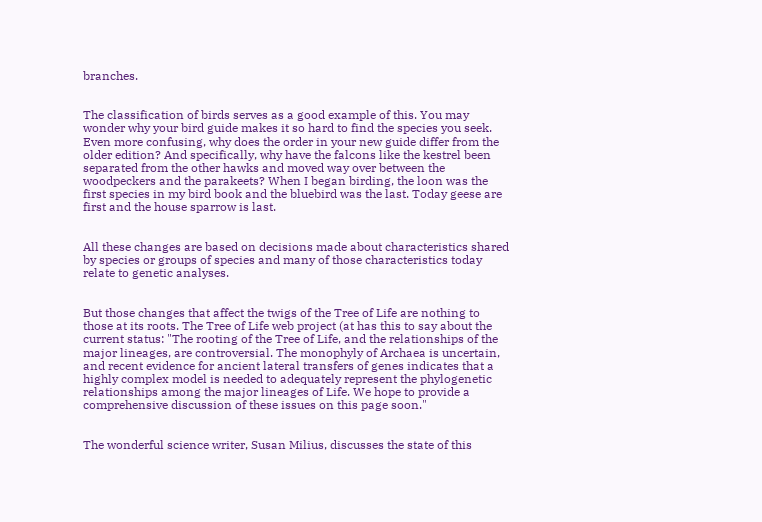branches.


The classification of birds serves as a good example of this. You may wonder why your bird guide makes it so hard to find the species you seek. Even more confusing, why does the order in your new guide differ from the older edition? And specifically, why have the falcons like the kestrel been separated from the other hawks and moved way over between the woodpeckers and the parakeets? When I began birding, the loon was the first species in my bird book and the bluebird was the last. Today geese are first and the house sparrow is last.


All these changes are based on decisions made about characteristics shared by species or groups of species and many of those characteristics today relate to genetic analyses.


But those changes that affect the twigs of the Tree of Life are nothing to those at its roots. The Tree of Life web project (at has this to say about the current status: "The rooting of the Tree of Life, and the relationships of the major lineages, are controversial. The monophyly of Archaea is uncertain, and recent evidence for ancient lateral transfers of genes indicates that a highly complex model is needed to adequately represent the phylogenetic relationships among the major lineages of Life. We hope to provide a comprehensive discussion of these issues on this page soon."


The wonderful science writer, Susan Milius, discusses the state of this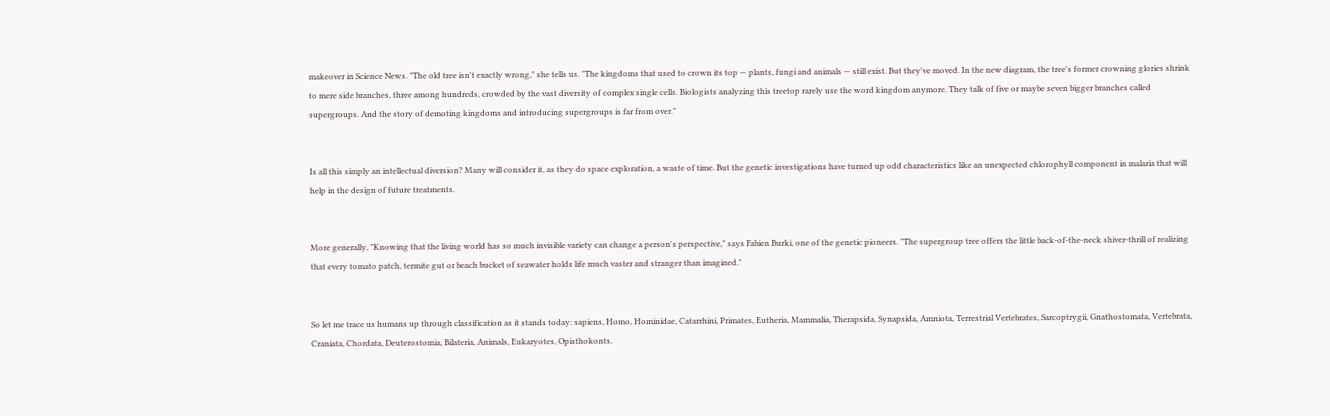makeover in Science News. "The old tree isn't exactly wrong," she tells us. "The kingdoms that used to crown its top — plants, fungi and animals — still exist. But they've moved. In the new diagram, the tree's former crowning glories shrink to mere side branches, three among hundreds, crowded by the vast diversity of complex single cells. Biologists analyzing this treetop rarely use the word kingdom anymore. They talk of five or maybe seven bigger branches called supergroups. And the story of demoting kingdoms and introducing supergroups is far from over."


Is all this simply an intellectual diversion? Many will consider it, as they do space exploration, a waste of time. But the genetic investigations have turned up odd characteristics like an unexpected chlorophyll component in malaria that will help in the design of future treatments.


More generally, "Knowing that the living world has so much invisible variety can change a person's perspective," says Fabien Burki, one of the genetic pioneers. "The supergroup tree offers the little back-of-the-neck shiver-thrill of realizing that every tomato patch, termite gut or beach bucket of seawater holds life much vaster and stranger than imagined."


So let me trace us humans up through classification as it stands today: sapiens, Homo, Hominidae, Catarrhini, Primates, Eutheria, Mammalia, Therapsida, Synapsida, Amniota, Terrestrial Vertebrates, Sarcoptrygii, Gnathostomata, Vertebrata, Craniata, Chordata, Deuterostomia, Bilateria, Animals, Eukaryotes, Opisthokonts.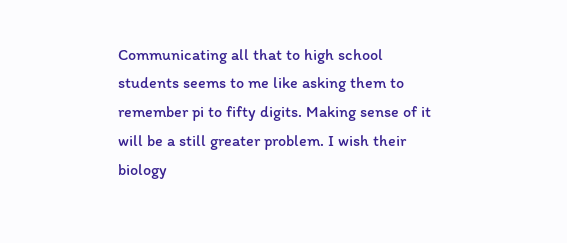Communicating all that to high school students seems to me like asking them to remember pi to fifty digits. Making sense of it will be a still greater problem. I wish their biology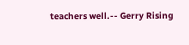teachers well.-- Gerry Rising